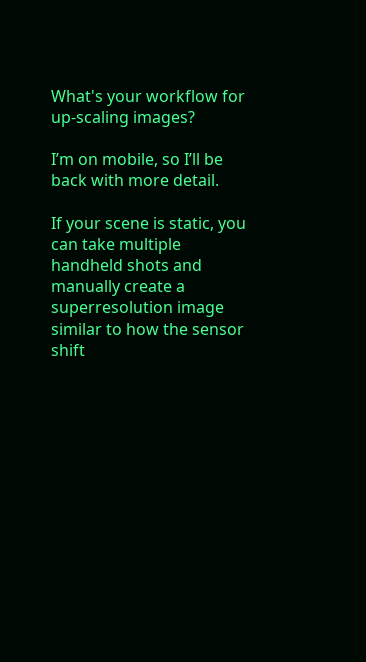What's your workflow for up-scaling images?

I’m on mobile, so I’ll be back with more detail.

If your scene is static, you can take multiple handheld shots and manually create a superresolution image similar to how the sensor shift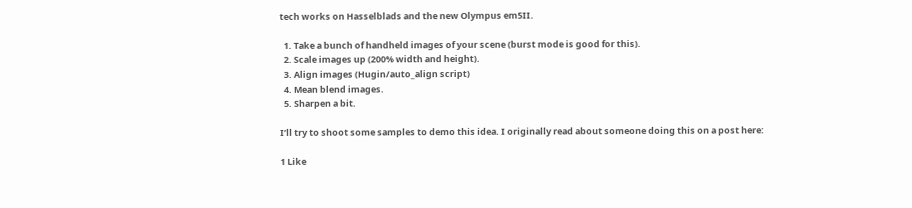tech works on Hasselblads and the new Olympus em5II.

  1. Take a bunch of handheld images of your scene (burst mode is good for this).
  2. Scale images up (200% width and height).
  3. Align images (Hugin/auto_align script)
  4. Mean blend images.
  5. Sharpen a bit.

I’ll try to shoot some samples to demo this idea. I originally read about someone doing this on a post here:

1 Like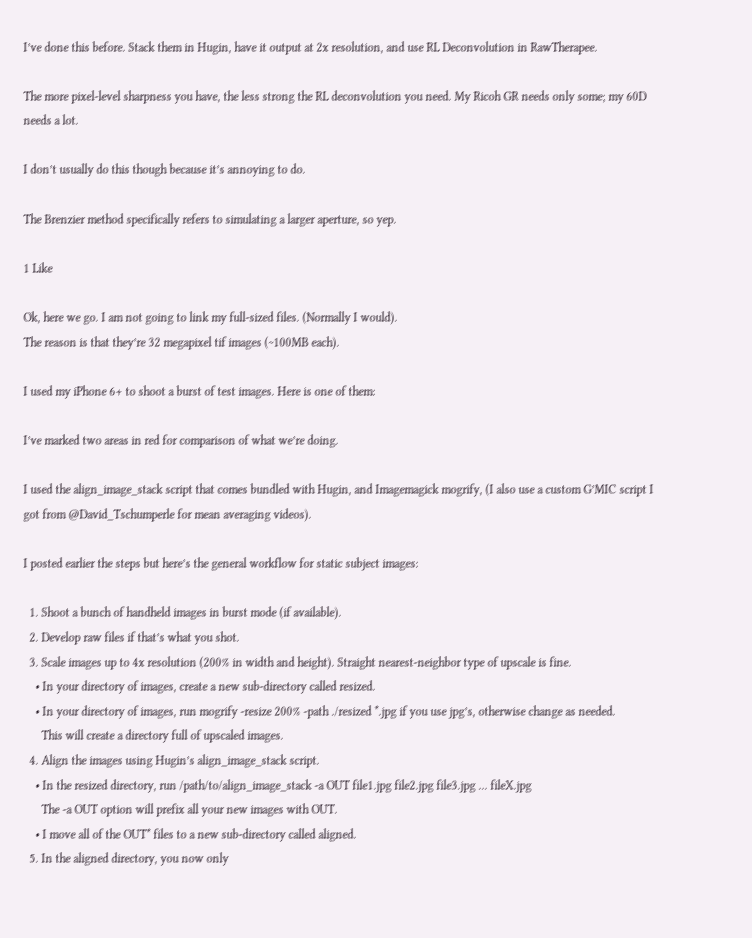I’ve done this before. Stack them in Hugin, have it output at 2x resolution, and use RL Deconvolution in RawTherapee.

The more pixel-level sharpness you have, the less strong the RL deconvolution you need. My Ricoh GR needs only some; my 60D needs a lot.

I don’t usually do this though because it’s annoying to do.

The Brenzier method specifically refers to simulating a larger aperture, so yep.

1 Like

Ok, here we go. I am not going to link my full-sized files. (Normally I would).
The reason is that they’re 32 megapixel tif images (~100MB each).

I used my iPhone 6+ to shoot a burst of test images. Here is one of them:

I’ve marked two areas in red for comparison of what we’re doing.

I used the align_image_stack script that comes bundled with Hugin, and Imagemagick mogrify, (I also use a custom G’MIC script I got from @David_Tschumperle for mean averaging videos).

I posted earlier the steps but here’s the general workflow for static subject images:

  1. Shoot a bunch of handheld images in burst mode (if available).
  2. Develop raw files if that’s what you shot.
  3. Scale images up to 4x resolution (200% in width and height). Straight nearest-neighbor type of upscale is fine.
    • In your directory of images, create a new sub-directory called resized.
    • In your directory of images, run mogrify -resize 200% -path ./resized *.jpg if you use jpg’s, otherwise change as needed.
      This will create a directory full of upscaled images.
  4. Align the images using Hugin’s align_image_stack script.
    • In the resized directory, run /path/to/align_image_stack -a OUT file1.jpg file2.jpg file3.jpg ... fileX.jpg
      The -a OUT option will prefix all your new images with OUT.
    • I move all of the OUT* files to a new sub-directory called aligned.
  5. In the aligned directory, you now only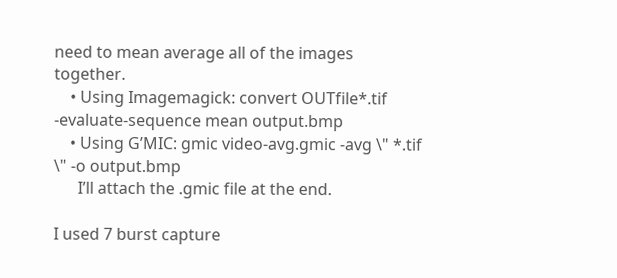need to mean average all of the images together.
    • Using Imagemagick: convert OUTfile*.tif -evaluate-sequence mean output.bmp
    • Using G’MIC: gmic video-avg.gmic -avg \" *.tif \" -o output.bmp
      I’ll attach the .gmic file at the end.

I used 7 burst capture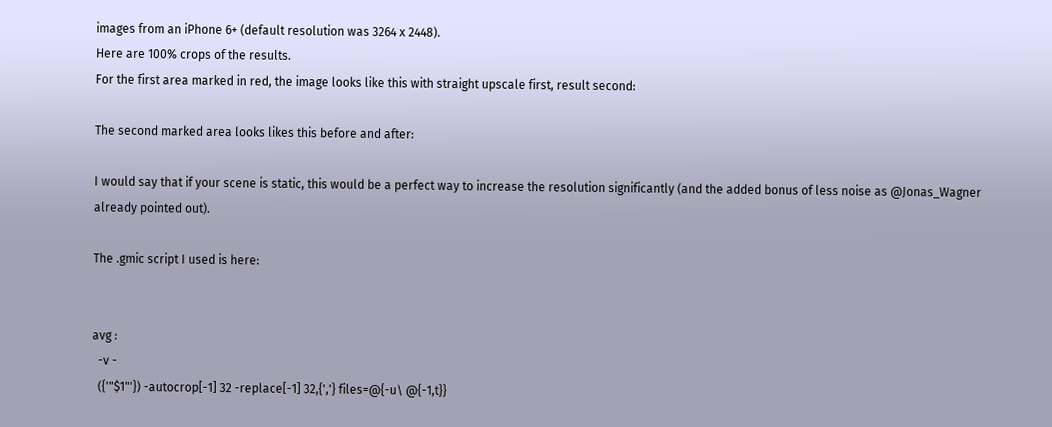images from an iPhone 6+ (default resolution was 3264 x 2448).
Here are 100% crops of the results.
For the first area marked in red, the image looks like this with straight upscale first, result second:

The second marked area looks likes this before and after:

I would say that if your scene is static, this would be a perfect way to increase the resolution significantly (and the added bonus of less noise as @Jonas_Wagner already pointed out).

The .gmic script I used is here:


avg :
  -v -
  ({'"$1"'}) -autocrop[-1] 32 -replace[-1] 32,{','} files=@{-u\ @{-1,t}}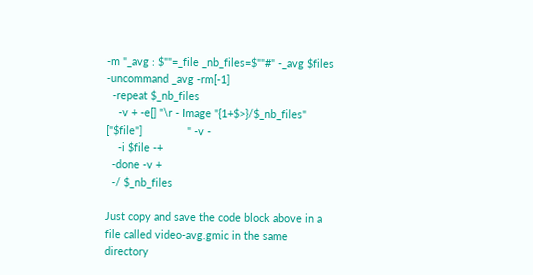-m "_avg : $""=_file _nb_files=$""#" -_avg $files -uncommand _avg -rm[-1]
  -repeat $_nb_files
    -v + -e[] "\r - Image "{1+$>}/$_nb_files" ["$file"]               " -v -
    -i $file -+
  -done -v +
  -/ $_nb_files

Just copy and save the code block above in a file called video-avg.gmic in the same directory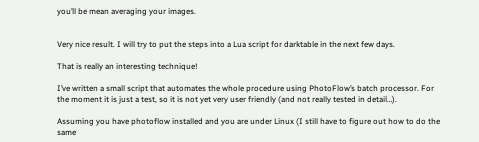you’ll be mean averaging your images.


Very nice result. I will try to put the steps into a Lua script for darktable in the next few days.

That is really an interesting technique!

I’ve written a small script that automates the whole procedure using PhotoFlow’s batch processor. For the moment it is just a test, so it is not yet very user friendly (and not really tested in detail…).

Assuming you have photoflow installed and you are under Linux (I still have to figure out how to do the same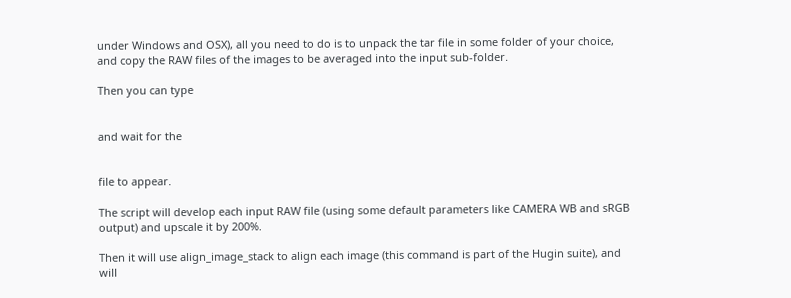under Windows and OSX), all you need to do is to unpack the tar file in some folder of your choice, and copy the RAW files of the images to be averaged into the input sub-folder.

Then you can type


and wait for the


file to appear.

The script will develop each input RAW file (using some default parameters like CAMERA WB and sRGB output) and upscale it by 200%.

Then it will use align_image_stack to align each image (this command is part of the Hugin suite), and will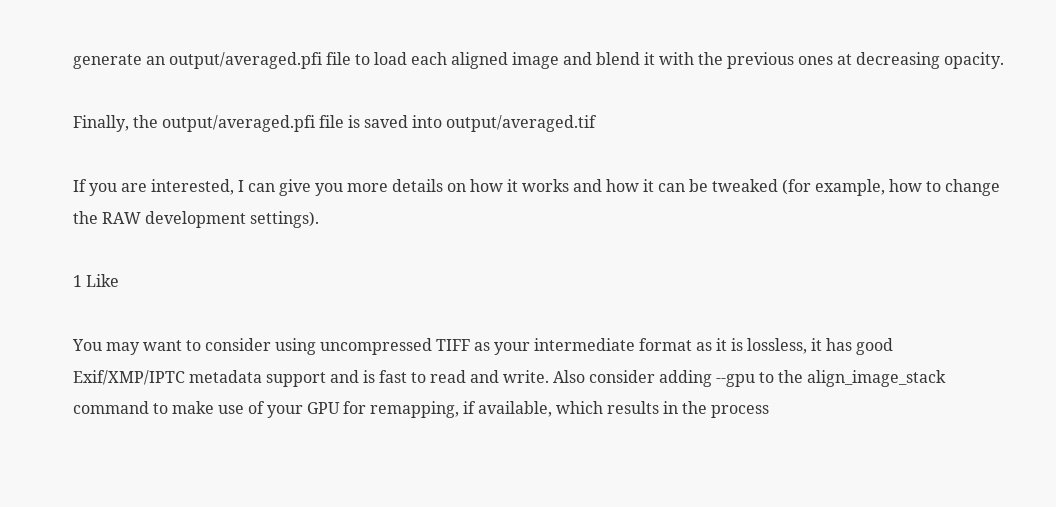generate an output/averaged.pfi file to load each aligned image and blend it with the previous ones at decreasing opacity.

Finally, the output/averaged.pfi file is saved into output/averaged.tif

If you are interested, I can give you more details on how it works and how it can be tweaked (for example, how to change the RAW development settings).

1 Like

You may want to consider using uncompressed TIFF as your intermediate format as it is lossless, it has good Exif/XMP/IPTC metadata support and is fast to read and write. Also consider adding --gpu to the align_image_stack command to make use of your GPU for remapping, if available, which results in the process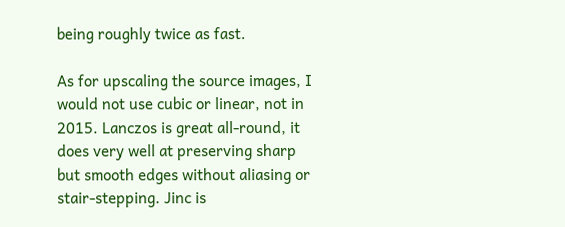being roughly twice as fast.

As for upscaling the source images, I would not use cubic or linear, not in 2015. Lanczos is great all-round, it does very well at preserving sharp but smooth edges without aliasing or stair-stepping. Jinc is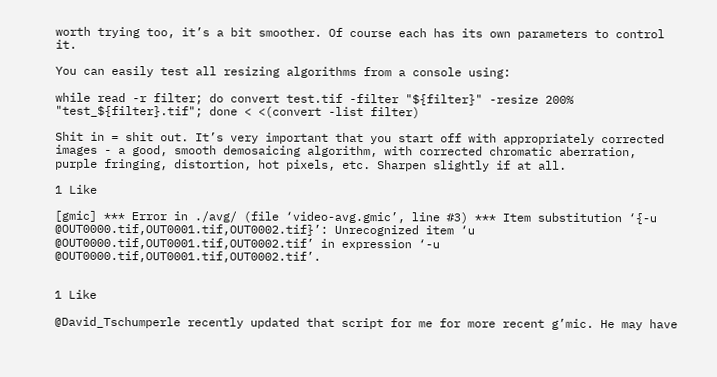worth trying too, it’s a bit smoother. Of course each has its own parameters to control it.

You can easily test all resizing algorithms from a console using:

while read -r filter; do convert test.tif -filter "${filter}" -resize 200% "test_${filter}.tif"; done < <(convert -list filter)

Shit in = shit out. It’s very important that you start off with appropriately corrected images - a good, smooth demosaicing algorithm, with corrected chromatic aberration, purple fringing, distortion, hot pixels, etc. Sharpen slightly if at all.

1 Like

[gmic] *** Error in ./avg/ (file ‘video-avg.gmic’, line #3) *** Item substitution ‘{-u @OUT0000.tif,OUT0001.tif,OUT0002.tif}’: Unrecognized item ‘u @OUT0000.tif,OUT0001.tif,OUT0002.tif’ in expression ‘-u @OUT0000.tif,OUT0001.tif,OUT0002.tif’.


1 Like

@David_Tschumperle recently updated that script for me for more recent g’mic. He may have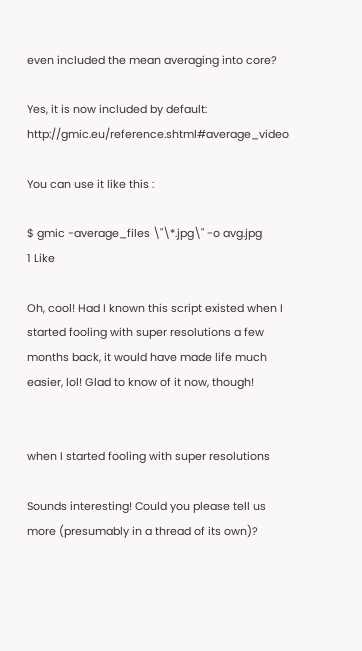even included the mean averaging into core?

Yes, it is now included by default: http://gmic.eu/reference.shtml#average_video

You can use it like this :

$ gmic -average_files \"\*.jpg\" -o avg.jpg
1 Like

Oh, cool! Had I known this script existed when I started fooling with super resolutions a few months back, it would have made life much easier, lol! Glad to know of it now, though!


when I started fooling with super resolutions

Sounds interesting! Could you please tell us more (presumably in a thread of its own)?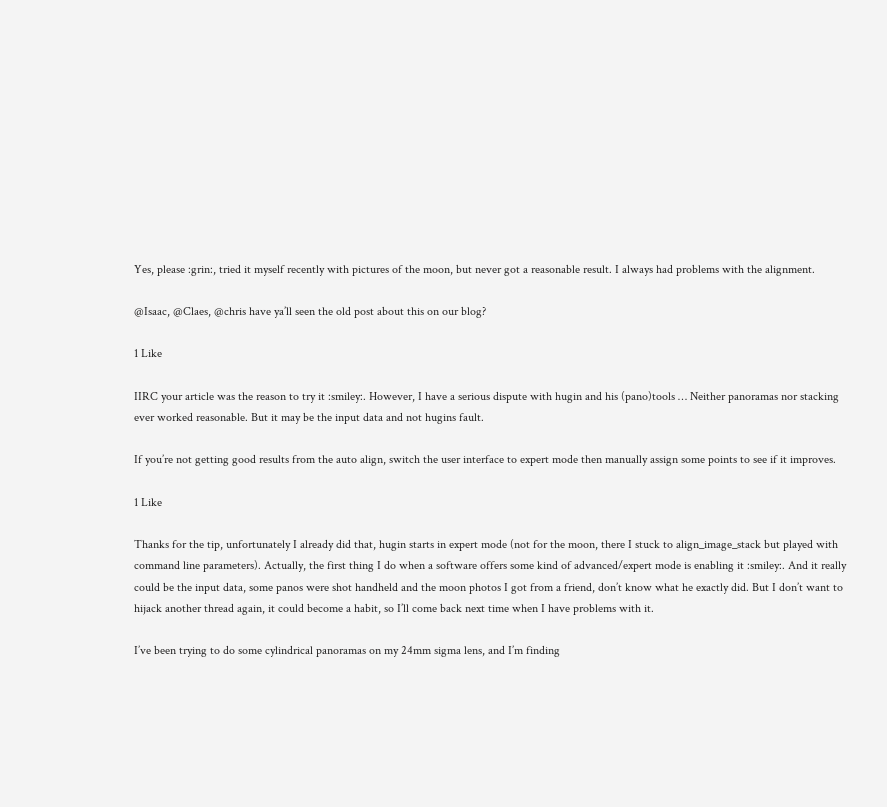Yes, please :grin:, tried it myself recently with pictures of the moon, but never got a reasonable result. I always had problems with the alignment.

@Isaac, @Claes, @chris have ya’ll seen the old post about this on our blog?

1 Like

IIRC your article was the reason to try it :smiley:. However, I have a serious dispute with hugin and his (pano)tools … Neither panoramas nor stacking ever worked reasonable. But it may be the input data and not hugins fault.

If you’re not getting good results from the auto align, switch the user interface to expert mode then manually assign some points to see if it improves.

1 Like

Thanks for the tip, unfortunately I already did that, hugin starts in expert mode (not for the moon, there I stuck to align_image_stack but played with command line parameters). Actually, the first thing I do when a software offers some kind of advanced/expert mode is enabling it :smiley:. And it really could be the input data, some panos were shot handheld and the moon photos I got from a friend, don’t know what he exactly did. But I don’t want to hijack another thread again, it could become a habit, so I’ll come back next time when I have problems with it.

I’ve been trying to do some cylindrical panoramas on my 24mm sigma lens, and I’m finding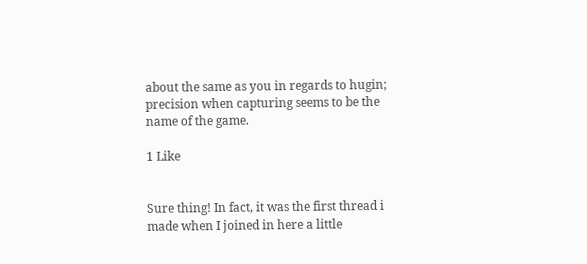about the same as you in regards to hugin; precision when capturing seems to be the name of the game.

1 Like


Sure thing! In fact, it was the first thread i made when I joined in here a little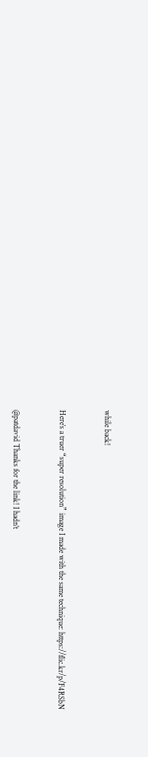while back!


Here’s a truer “super resolution” image I made with the same technique: https://flic.kr/p/F4RSbN


@patdavid Thanks for the link! I hadn’t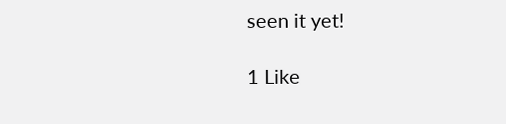seen it yet!

1 Like